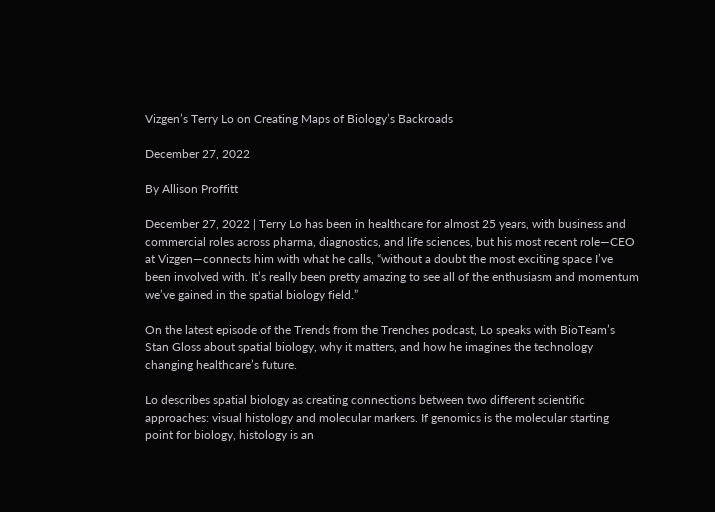Vizgen’s Terry Lo on Creating Maps of Biology’s Backroads

December 27, 2022

By Allison Proffitt

December 27, 2022 | Terry Lo has been in healthcare for almost 25 years, with business and commercial roles across pharma, diagnostics, and life sciences, but his most recent role—CEO at Vizgen—connects him with what he calls, “without a doubt the most exciting space I’ve been involved with. It’s really been pretty amazing to see all of the enthusiasm and momentum we’ve gained in the spatial biology field.”

On the latest episode of the Trends from the Trenches podcast, Lo speaks with BioTeam’s Stan Gloss about spatial biology, why it matters, and how he imagines the technology changing healthcare’s future.

Lo describes spatial biology as creating connections between two different scientific approaches: visual histology and molecular markers. If genomics is the molecular starting point for biology, histology is an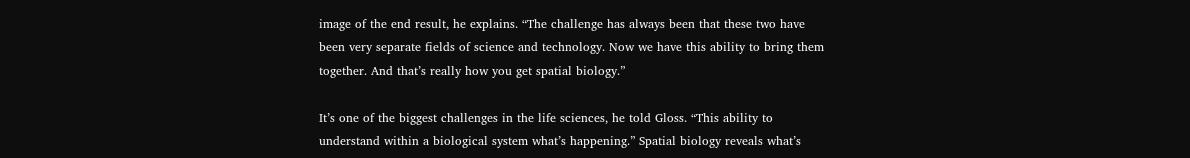image of the end result, he explains. “The challenge has always been that these two have been very separate fields of science and technology. Now we have this ability to bring them together. And that’s really how you get spatial biology.”

It’s one of the biggest challenges in the life sciences, he told Gloss. “This ability to understand within a biological system what’s happening.” Spatial biology reveals what’s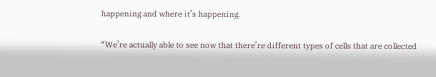happening and where it’s happening.

“We’re actually able to see now that there’re different types of cells that are collected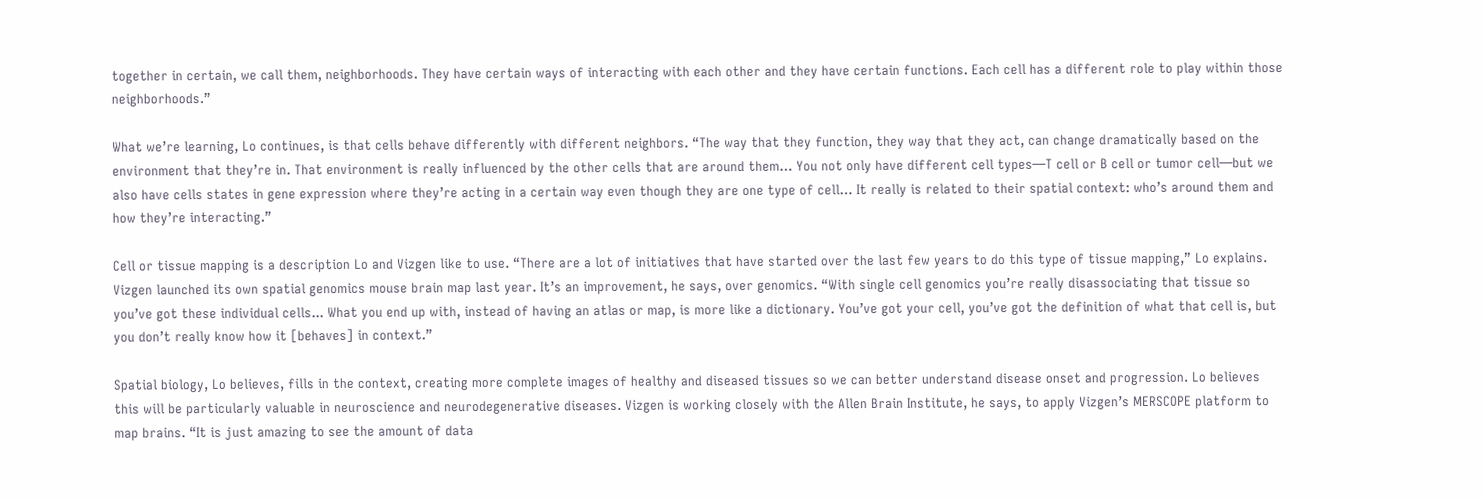together in certain, we call them, neighborhoods. They have certain ways of interacting with each other and they have certain functions. Each cell has a different role to play within those neighborhoods.”

What we’re learning, Lo continues, is that cells behave differently with different neighbors. “The way that they function, they way that they act, can change dramatically based on the environment that they’re in. That environment is really influenced by the other cells that are around them… You not only have different cell types—T cell or B cell or tumor cell—but we also have cells states in gene expression where they’re acting in a certain way even though they are one type of cell… It really is related to their spatial context: who’s around them and how they’re interacting.”

Cell or tissue mapping is a description Lo and Vizgen like to use. “There are a lot of initiatives that have started over the last few years to do this type of tissue mapping,” Lo explains. Vizgen launched its own spatial genomics mouse brain map last year. It’s an improvement, he says, over genomics. “With single cell genomics you’re really disassociating that tissue so you’ve got these individual cells... What you end up with, instead of having an atlas or map, is more like a dictionary. You’ve got your cell, you’ve got the definition of what that cell is, but you don’t really know how it [behaves] in context.”

Spatial biology, Lo believes, fills in the context, creating more complete images of healthy and diseased tissues so we can better understand disease onset and progression. Lo believes this will be particularly valuable in neuroscience and neurodegenerative diseases. Vizgen is working closely with the Allen Brain Institute, he says, to apply Vizgen’s MERSCOPE platform to map brains. “It is just amazing to see the amount of data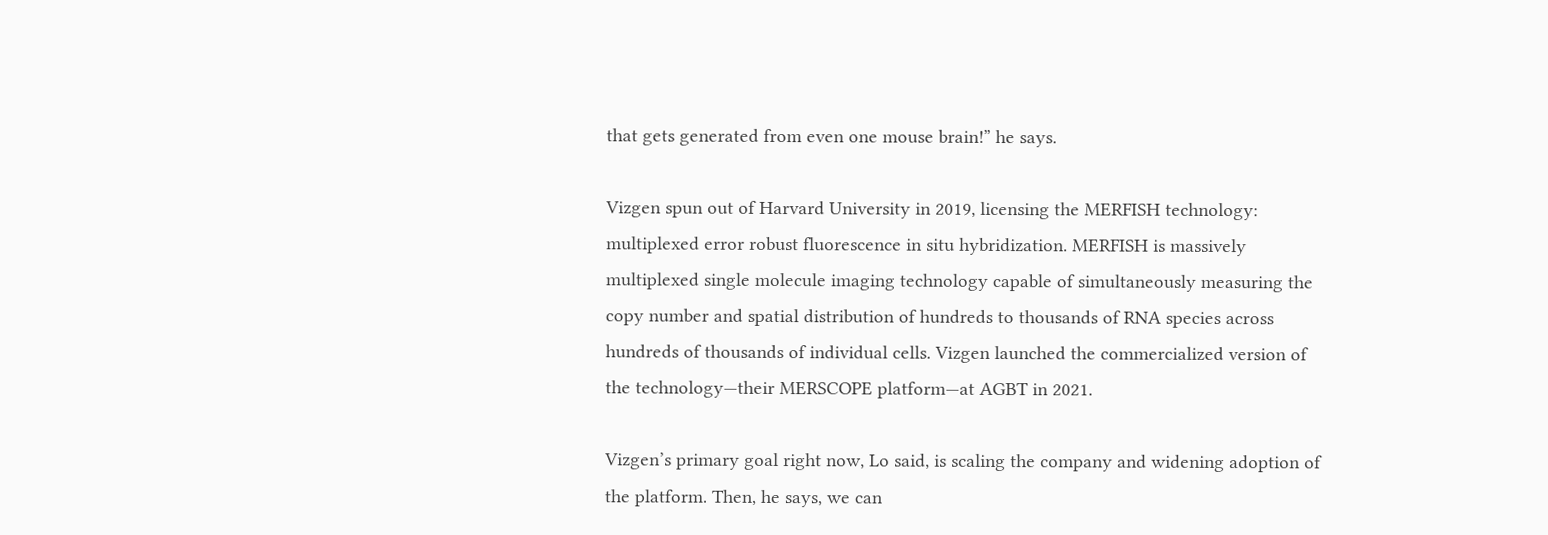that gets generated from even one mouse brain!” he says.

Vizgen spun out of Harvard University in 2019, licensing the MERFISH technology: multiplexed error robust fluorescence in situ hybridization. MERFISH is massively multiplexed single molecule imaging technology capable of simultaneously measuring the copy number and spatial distribution of hundreds to thousands of RNA species across hundreds of thousands of individual cells. Vizgen launched the commercialized version of the technology—their MERSCOPE platform—at AGBT in 2021.

Vizgen’s primary goal right now, Lo said, is scaling the company and widening adoption of the platform. Then, he says, we can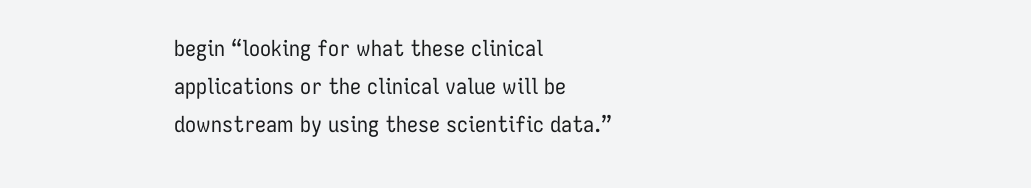begin “looking for what these clinical applications or the clinical value will be downstream by using these scientific data.”